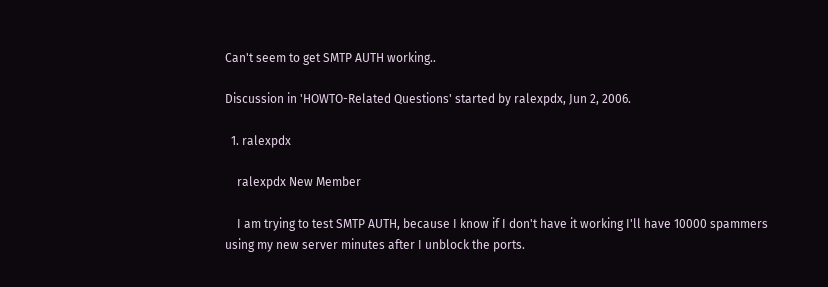Can't seem to get SMTP AUTH working..

Discussion in 'HOWTO-Related Questions' started by ralexpdx, Jun 2, 2006.

  1. ralexpdx

    ralexpdx New Member

    I am trying to test SMTP AUTH, because I know if I don't have it working I'll have 10000 spammers using my new server minutes after I unblock the ports.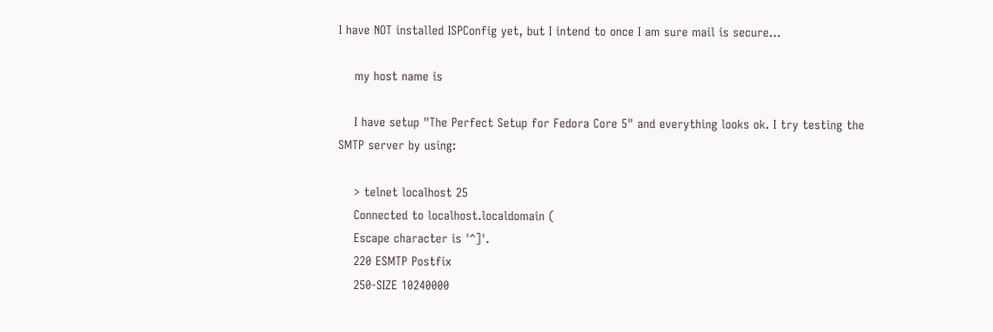I have NOT installed ISPConfig yet, but I intend to once I am sure mail is secure...

    my host name is

    I have setup "The Perfect Setup for Fedora Core 5" and everything looks ok. I try testing the SMTP server by using:

    > telnet localhost 25
    Connected to localhost.localdomain (
    Escape character is '^]'.
    220 ESMTP Postfix
    250-SIZE 10240000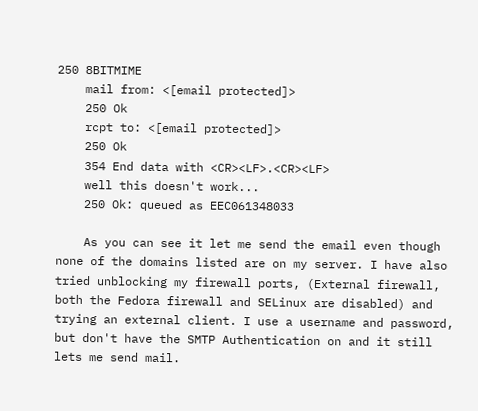250 8BITMIME
    mail from: <[email protected]>
    250 Ok
    rcpt to: <[email protected]>
    250 Ok
    354 End data with <CR><LF>.<CR><LF>
    well this doesn't work...
    250 Ok: queued as EEC061348033

    As you can see it let me send the email even though none of the domains listed are on my server. I have also tried unblocking my firewall ports, (External firewall, both the Fedora firewall and SELinux are disabled) and trying an external client. I use a username and password, but don't have the SMTP Authentication on and it still lets me send mail.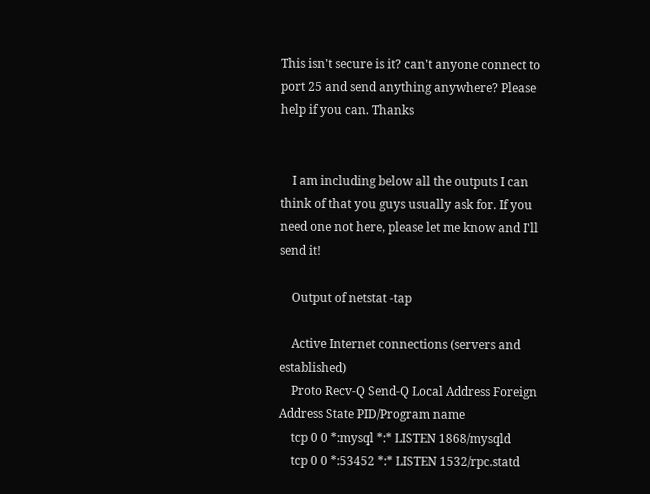This isn't secure is it? can't anyone connect to port 25 and send anything anywhere? Please help if you can. Thanks


    I am including below all the outputs I can think of that you guys usually ask for. If you need one not here, please let me know and I'll send it!

    Output of netstat -tap

    Active Internet connections (servers and established)
    Proto Recv-Q Send-Q Local Address Foreign Address State PID/Program name
    tcp 0 0 *:mysql *:* LISTEN 1868/mysqld
    tcp 0 0 *:53452 *:* LISTEN 1532/rpc.statd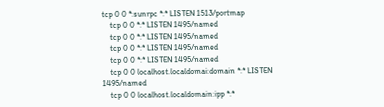tcp 0 0 *:sunrpc *:* LISTEN 1513/portmap
    tcp 0 0 *:* LISTEN 1495/named
    tcp 0 0 *:* LISTEN 1495/named
    tcp 0 0 *:* LISTEN 1495/named
    tcp 0 0 *:* LISTEN 1495/named
    tcp 0 0 localhost.localdomai:domain *:* LISTEN 1495/named
    tcp 0 0 localhost.localdomain:ipp *:*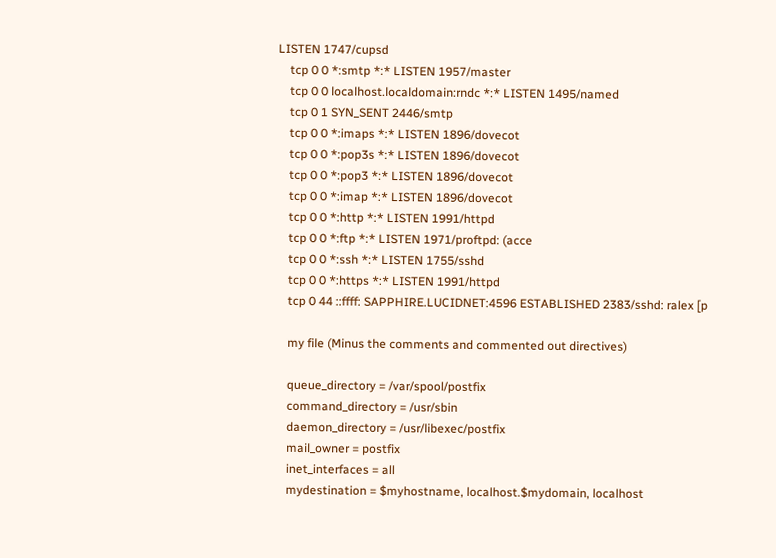LISTEN 1747/cupsd
    tcp 0 0 *:smtp *:* LISTEN 1957/master
    tcp 0 0 localhost.localdomain:rndc *:* LISTEN 1495/named
    tcp 0 1 SYN_SENT 2446/smtp
    tcp 0 0 *:imaps *:* LISTEN 1896/dovecot
    tcp 0 0 *:pop3s *:* LISTEN 1896/dovecot
    tcp 0 0 *:pop3 *:* LISTEN 1896/dovecot
    tcp 0 0 *:imap *:* LISTEN 1896/dovecot
    tcp 0 0 *:http *:* LISTEN 1991/httpd
    tcp 0 0 *:ftp *:* LISTEN 1971/proftpd: (acce
    tcp 0 0 *:ssh *:* LISTEN 1755/sshd
    tcp 0 0 *:https *:* LISTEN 1991/httpd
    tcp 0 44 ::ffff: SAPPHIRE.LUCIDNET:4596 ESTABLISHED 2383/sshd: ralex [p

    my file (Minus the comments and commented out directives)

    queue_directory = /var/spool/postfix
    command_directory = /usr/sbin
    daemon_directory = /usr/libexec/postfix
    mail_owner = postfix
    inet_interfaces = all
    mydestination = $myhostname, localhost.$mydomain, localhost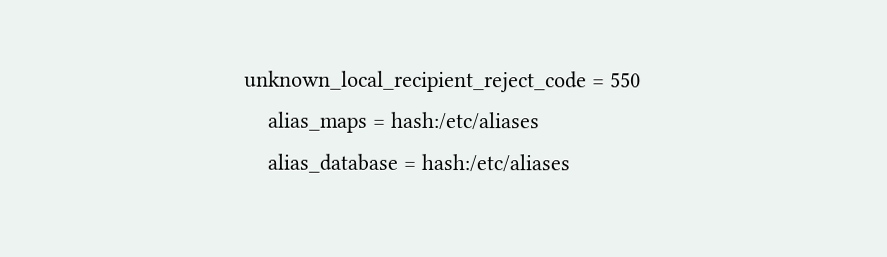unknown_local_recipient_reject_code = 550
    alias_maps = hash:/etc/aliases
    alias_database = hash:/etc/aliases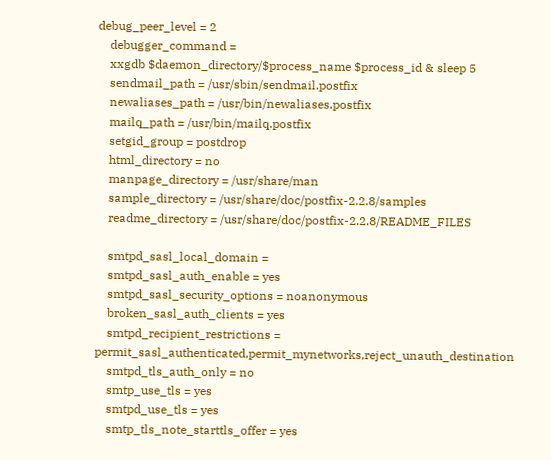debug_peer_level = 2
    debugger_command =
    xxgdb $daemon_directory/$process_name $process_id & sleep 5
    sendmail_path = /usr/sbin/sendmail.postfix
    newaliases_path = /usr/bin/newaliases.postfix
    mailq_path = /usr/bin/mailq.postfix
    setgid_group = postdrop
    html_directory = no
    manpage_directory = /usr/share/man
    sample_directory = /usr/share/doc/postfix-2.2.8/samples
    readme_directory = /usr/share/doc/postfix-2.2.8/README_FILES

    smtpd_sasl_local_domain =
    smtpd_sasl_auth_enable = yes
    smtpd_sasl_security_options = noanonymous
    broken_sasl_auth_clients = yes
    smtpd_recipient_restrictions = permit_sasl_authenticated,permit_mynetworks,reject_unauth_destination
    smtpd_tls_auth_only = no
    smtp_use_tls = yes
    smtpd_use_tls = yes
    smtp_tls_note_starttls_offer = yes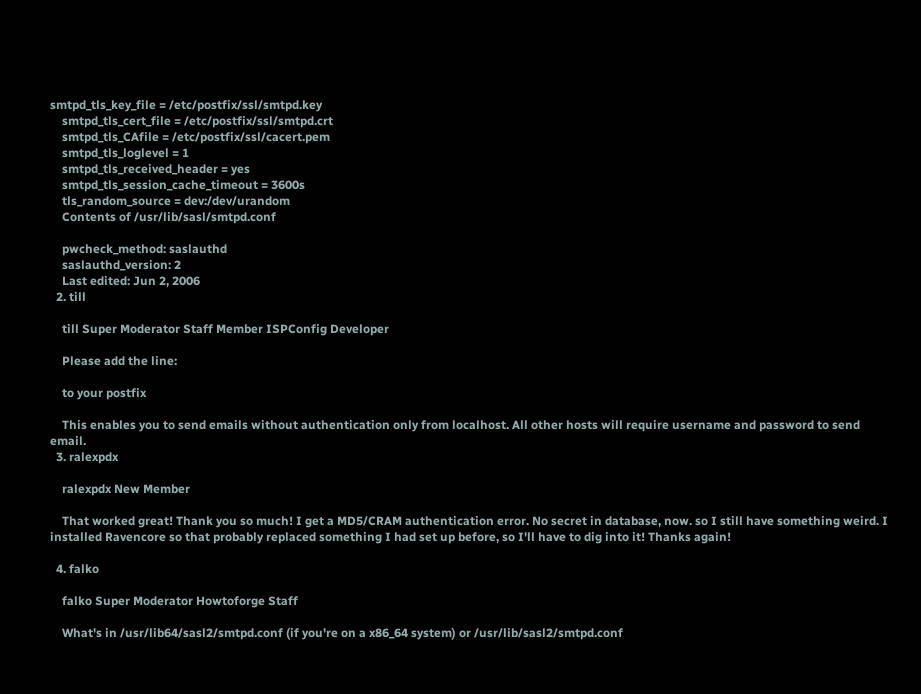smtpd_tls_key_file = /etc/postfix/ssl/smtpd.key
    smtpd_tls_cert_file = /etc/postfix/ssl/smtpd.crt
    smtpd_tls_CAfile = /etc/postfix/ssl/cacert.pem
    smtpd_tls_loglevel = 1
    smtpd_tls_received_header = yes
    smtpd_tls_session_cache_timeout = 3600s
    tls_random_source = dev:/dev/urandom
    Contents of /usr/lib/sasl/smtpd.conf

    pwcheck_method: saslauthd
    saslauthd_version: 2
    Last edited: Jun 2, 2006
  2. till

    till Super Moderator Staff Member ISPConfig Developer

    Please add the line:

    to your postfix

    This enables you to send emails without authentication only from localhost. All other hosts will require username and password to send email.
  3. ralexpdx

    ralexpdx New Member

    That worked great! Thank you so much! I get a MD5/CRAM authentication error. No secret in database, now. so I still have something weird. I installed Ravencore so that probably replaced something I had set up before, so I'll have to dig into it! Thanks again!

  4. falko

    falko Super Moderator Howtoforge Staff

    What's in /usr/lib64/sasl2/smtpd.conf (if you're on a x86_64 system) or /usr/lib/sasl2/smtpd.conf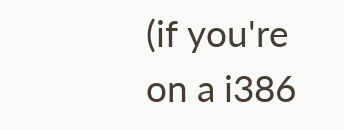(if you're on a i386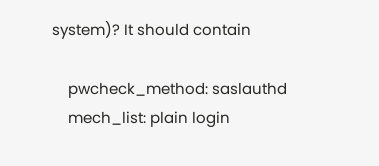system)? It should contain

    pwcheck_method: saslauthd
    mech_list: plain login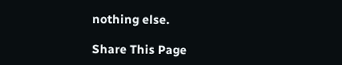nothing else.

Share This Page